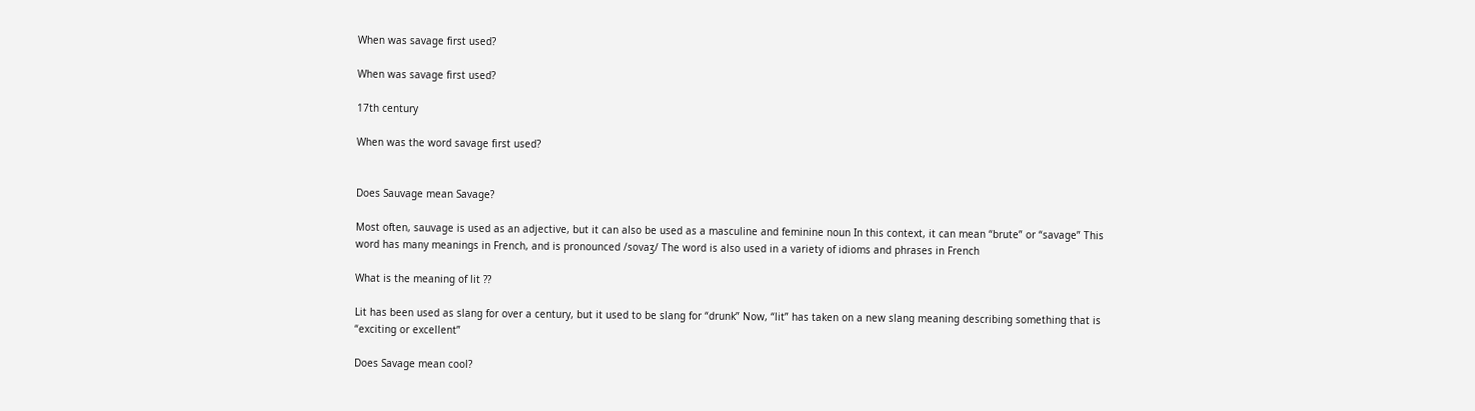When was savage first used?

When was savage first used?

17th century

When was the word savage first used?


Does Sauvage mean Savage?

Most often, sauvage is used as an adjective, but it can also be used as a masculine and feminine noun In this context, it can mean “brute” or “savage” This word has many meanings in French, and is pronounced /sovaʒ/ The word is also used in a variety of idioms and phrases in French

What is the meaning of lit ??

Lit has been used as slang for over a century, but it used to be slang for “drunk” Now, “lit” has taken on a new slang meaning describing something that is “exciting or excellent”

Does Savage mean cool?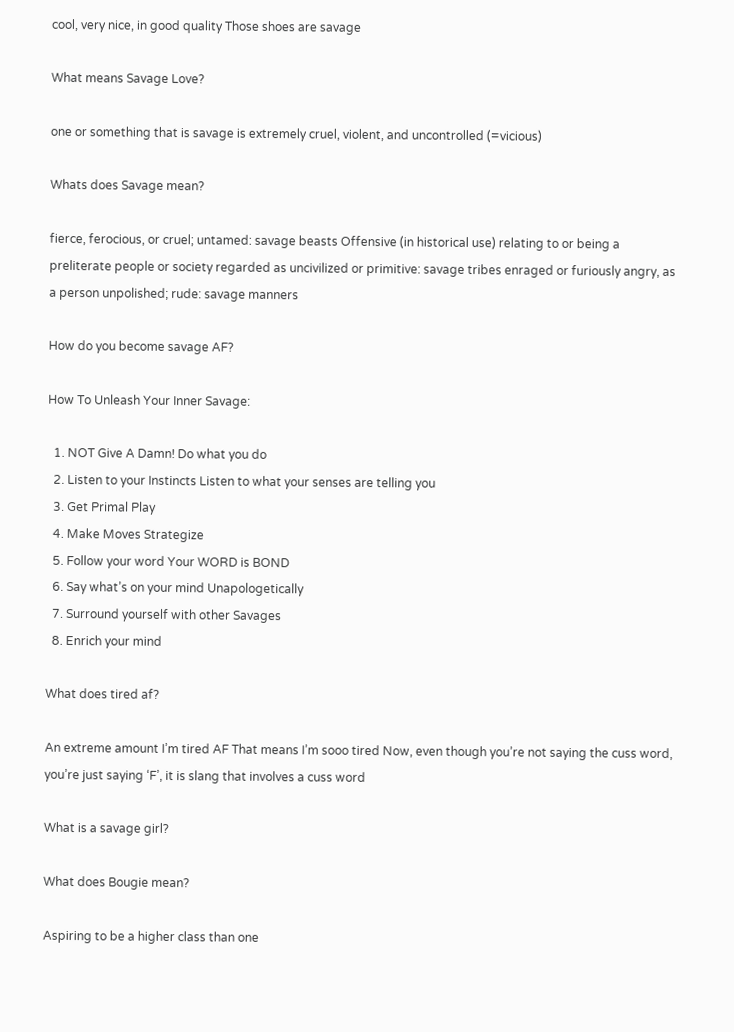cool, very nice, in good quality Those shoes are savage

What means Savage Love?

one or something that is savage is extremely cruel, violent, and uncontrolled (=vicious)

Whats does Savage mean?

fierce, ferocious, or cruel; untamed: savage beasts Offensive (in historical use) relating to or being a preliterate people or society regarded as uncivilized or primitive: savage tribes enraged or furiously angry, as a person unpolished; rude: savage manners

How do you become savage AF?

How To Unleash Your Inner Savage:

  1. NOT Give A Damn! Do what you do
  2. Listen to your Instincts Listen to what your senses are telling you
  3. Get Primal Play
  4. Make Moves Strategize
  5. Follow your word Your WORD is BOND
  6. Say what’s on your mind Unapologetically
  7. Surround yourself with other Savages
  8. Enrich your mind

What does tired af?

An extreme amount I’m tired AF That means I’m sooo tired Now, even though you’re not saying the cuss word, you’re just saying ‘F’, it is slang that involves a cuss word

What is a savage girl?

What does Bougie mean?

Aspiring to be a higher class than one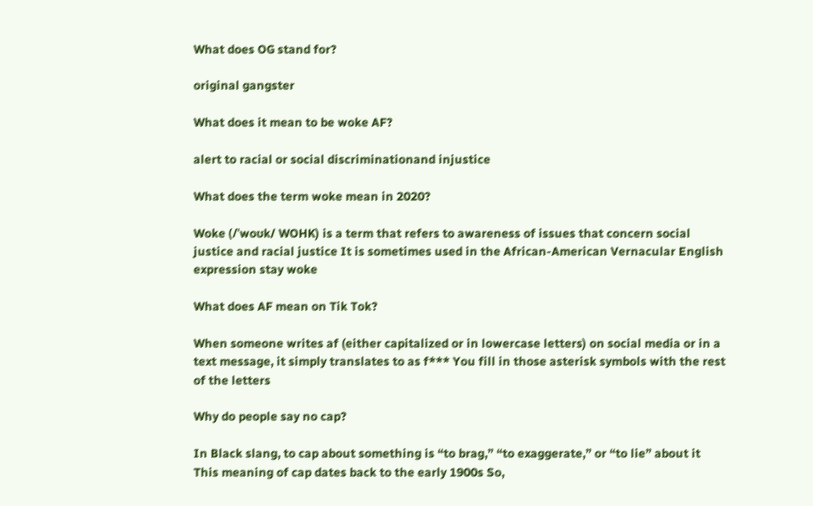What does OG stand for?

original gangster

What does it mean to be woke AF?

alert to racial or social discriminationand injustice

What does the term woke mean in 2020?

Woke (/ˈwoʊk/ WOHK) is a term that refers to awareness of issues that concern social justice and racial justice It is sometimes used in the African-American Vernacular English expression stay woke

What does AF mean on Tik Tok?

When someone writes af (either capitalized or in lowercase letters) on social media or in a text message, it simply translates to as f*** You fill in those asterisk symbols with the rest of the letters

Why do people say no cap?

In Black slang, to cap about something is “to brag,” “to exaggerate,” or “to lie” about it This meaning of cap dates back to the early 1900s So,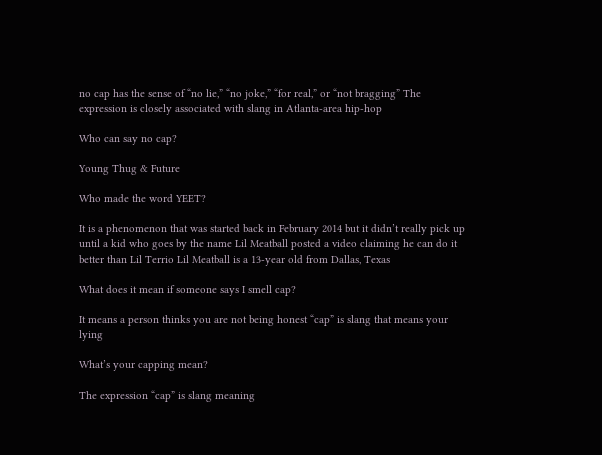no cap has the sense of “no lie,” “no joke,” “for real,” or “not bragging” The expression is closely associated with slang in Atlanta-area hip-hop

Who can say no cap?

Young Thug & Future

Who made the word YEET?

It is a phenomenon that was started back in February 2014 but it didn’t really pick up until a kid who goes by the name Lil Meatball posted a video claiming he can do it better than Lil Terrio Lil Meatball is a 13-year old from Dallas, Texas

What does it mean if someone says I smell cap?

It means a person thinks you are not being honest “cap” is slang that means your lying

What’s your capping mean?

The expression “cap” is slang meaning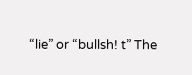“lie” or “bullsh! t” The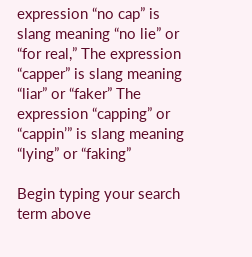expression “no cap” is slang meaning “no lie” or “for real,” The expression “capper” is slang meaning “liar” or “faker” The expression “capping” or “cappin’” is slang meaning “lying” or “faking”

Begin typing your search term above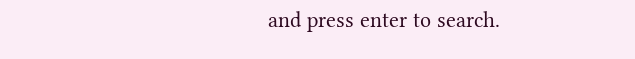and press enter to search.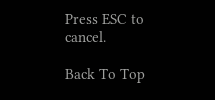Press ESC to cancel.

Back To Top